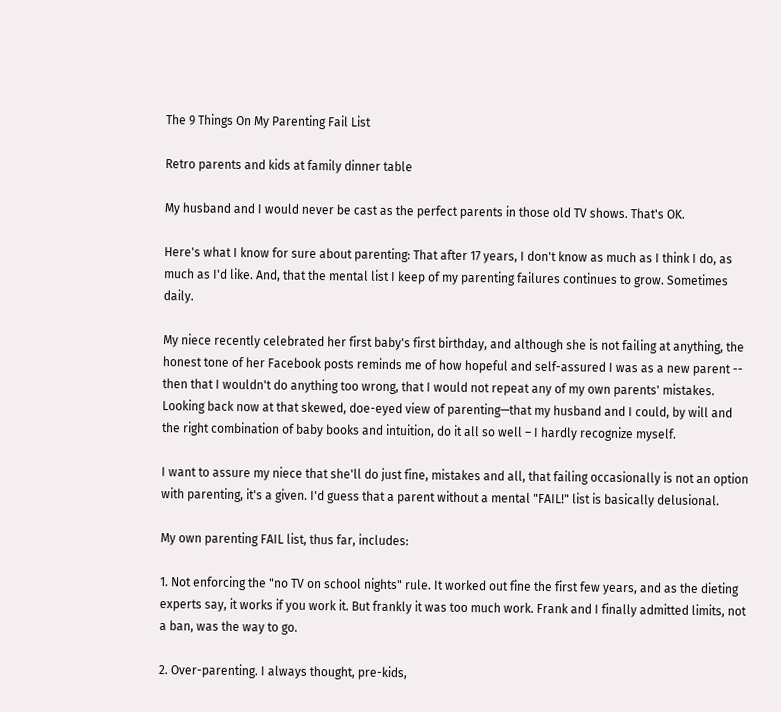The 9 Things On My Parenting Fail List

Retro parents and kids at family dinner table

My husband and I would never be cast as the perfect parents in those old TV shows. That's OK.

Here's what I know for sure about parenting: That after 17 years, I don't know as much as I think I do, as much as I'd like. And, that the mental list I keep of my parenting failures continues to grow. Sometimes daily.

My niece recently celebrated her first baby's first birthday, and although she is not failing at anything, the honest tone of her Facebook posts reminds me of how hopeful and self-assured I was as a new parent -- then that I wouldn't do anything too wrong, that I would not repeat any of my own parents' mistakes. Looking back now at that skewed, doe-eyed view of parenting—that my husband and I could, by will and the right combination of baby books and intuition, do it all so well – I hardly recognize myself.

I want to assure my niece that she'll do just fine, mistakes and all, that failing occasionally is not an option with parenting, it's a given. I'd guess that a parent without a mental "FAIL!" list is basically delusional.

My own parenting FAIL list, thus far, includes:

1. Not enforcing the "no TV on school nights" rule. It worked out fine the first few years, and as the dieting experts say, it works if you work it. But frankly it was too much work. Frank and I finally admitted limits, not a ban, was the way to go.

2. Over-parenting. I always thought, pre-kids,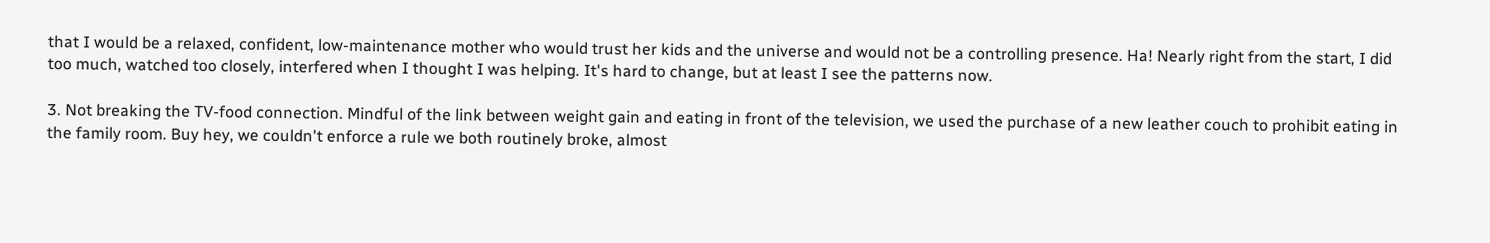that I would be a relaxed, confident, low-maintenance mother who would trust her kids and the universe and would not be a controlling presence. Ha! Nearly right from the start, I did too much, watched too closely, interfered when I thought I was helping. It's hard to change, but at least I see the patterns now.

3. Not breaking the TV-food connection. Mindful of the link between weight gain and eating in front of the television, we used the purchase of a new leather couch to prohibit eating in the family room. Buy hey, we couldn't enforce a rule we both routinely broke, almost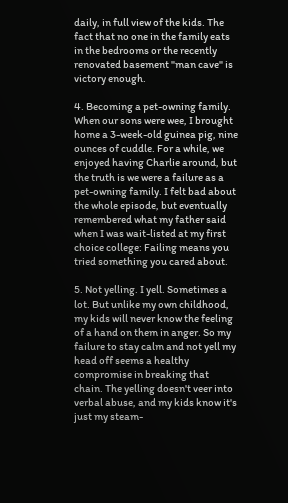daily, in full view of the kids. The fact that no one in the family eats in the bedrooms or the recently renovated basement "man cave" is victory enough.

4. Becoming a pet-owning family. When our sons were wee, I brought home a 3-week-old guinea pig, nine ounces of cuddle. For a while, we enjoyed having Charlie around, but the truth is we were a failure as a pet-owning family. I felt bad about the whole episode, but eventually remembered what my father said when I was wait-listed at my first choice college: Failing means you tried something you cared about.

5. Not yelling. I yell. Sometimes a lot. But unlike my own childhood, my kids will never know the feeling of a hand on them in anger. So my failure to stay calm and not yell my head off seems a healthy compromise in breaking that chain. The yelling doesn't veer into verbal abuse, and my kids know it's just my steam-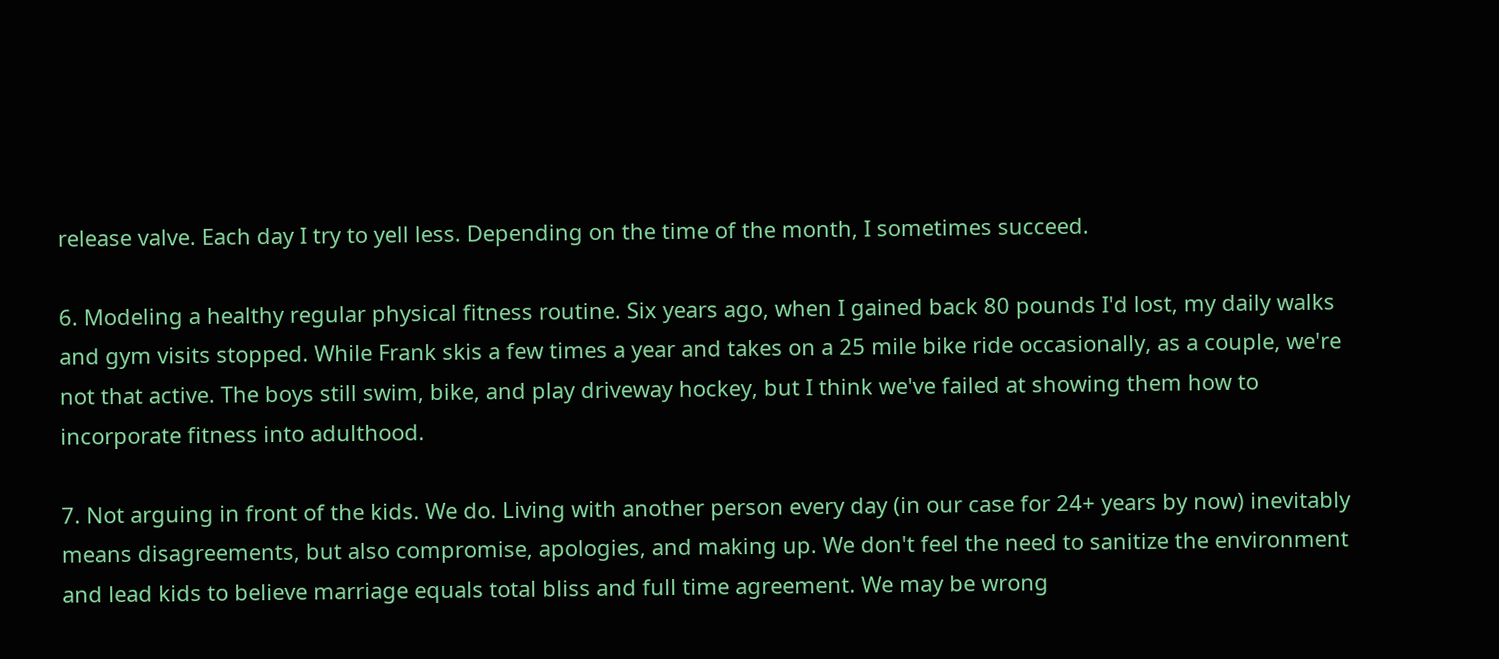release valve. Each day I try to yell less. Depending on the time of the month, I sometimes succeed.

6. Modeling a healthy regular physical fitness routine. Six years ago, when I gained back 80 pounds I'd lost, my daily walks and gym visits stopped. While Frank skis a few times a year and takes on a 25 mile bike ride occasionally, as a couple, we're not that active. The boys still swim, bike, and play driveway hockey, but I think we've failed at showing them how to incorporate fitness into adulthood.

7. Not arguing in front of the kids. We do. Living with another person every day (in our case for 24+ years by now) inevitably means disagreements, but also compromise, apologies, and making up. We don't feel the need to sanitize the environment and lead kids to believe marriage equals total bliss and full time agreement. We may be wrong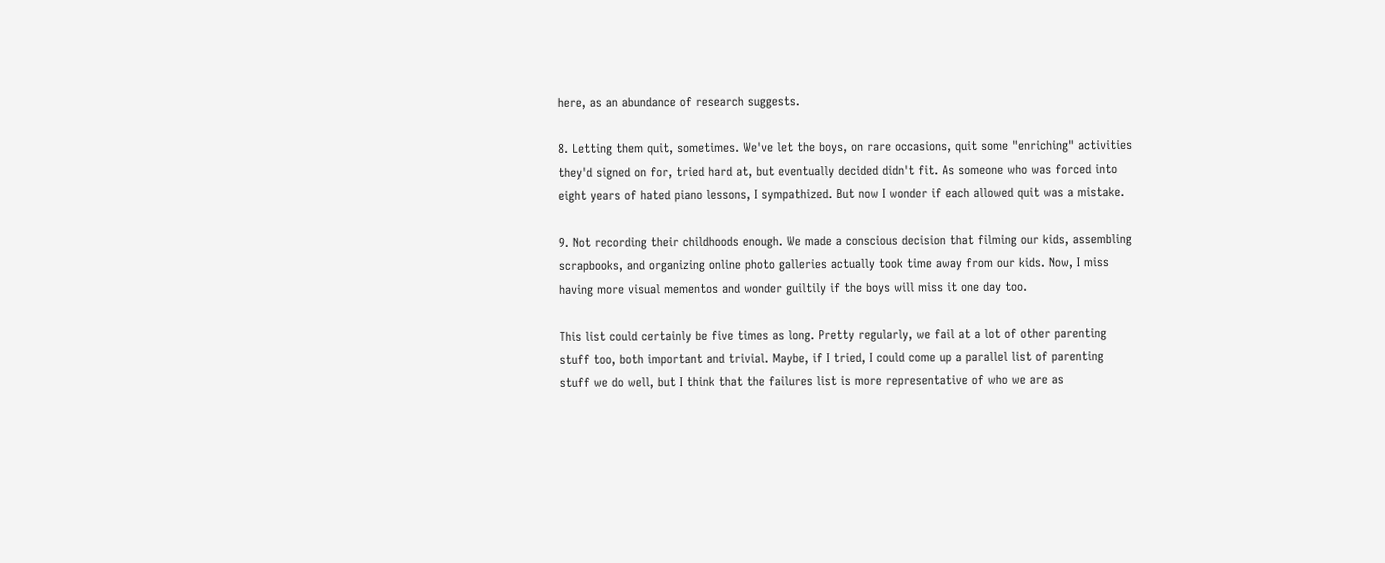here, as an abundance of research suggests.

8. Letting them quit, sometimes. We've let the boys, on rare occasions, quit some "enriching" activities they'd signed on for, tried hard at, but eventually decided didn't fit. As someone who was forced into eight years of hated piano lessons, I sympathized. But now I wonder if each allowed quit was a mistake.

9. Not recording their childhoods enough. We made a conscious decision that filming our kids, assembling scrapbooks, and organizing online photo galleries actually took time away from our kids. Now, I miss having more visual mementos and wonder guiltily if the boys will miss it one day too.

This list could certainly be five times as long. Pretty regularly, we fail at a lot of other parenting stuff too, both important and trivial. Maybe, if I tried, I could come up a parallel list of parenting stuff we do well, but I think that the failures list is more representative of who we are as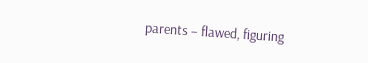parents – flawed, figuring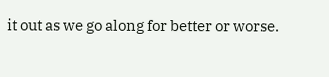it out as we go along for better or worse.